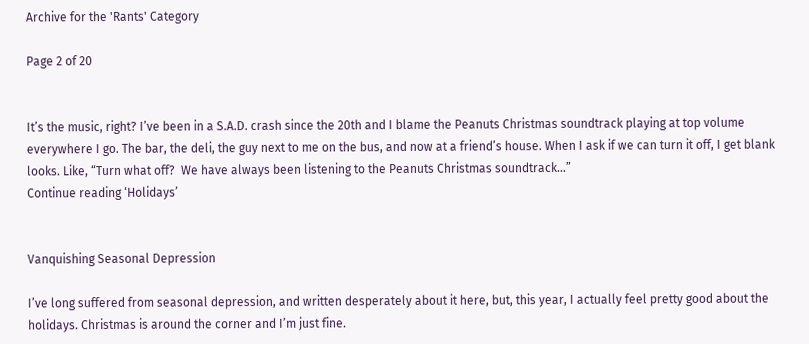Archive for the 'Rants' Category

Page 2 of 20


It’s the music, right? I’ve been in a S.A.D. crash since the 20th and I blame the Peanuts Christmas soundtrack playing at top volume everywhere I go. The bar, the deli, the guy next to me on the bus, and now at a friend’s house. When I ask if we can turn it off, I get blank looks. Like, “Turn what off?  We have always been listening to the Peanuts Christmas soundtrack…”
Continue reading ‘Holidays’


Vanquishing Seasonal Depression

I’ve long suffered from seasonal depression, and written desperately about it here, but, this year, I actually feel pretty good about the holidays. Christmas is around the corner and I’m just fine.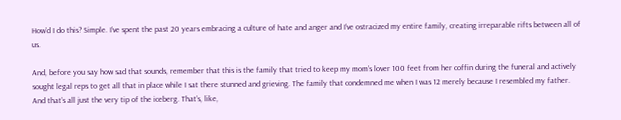How’d I do this? Simple. I’ve spent the past 20 years embracing a culture of hate and anger and I’ve ostracized my entire family, creating irreparable rifts between all of us.

And, before you say how sad that sounds, remember that this is the family that tried to keep my mom’s lover 100 feet from her coffin during the funeral and actively sought legal reps to get all that in place while I sat there stunned and grieving. The family that condemned me when I was 12 merely because I resembled my father. And that’s all just the very tip of the iceberg. That’s, like,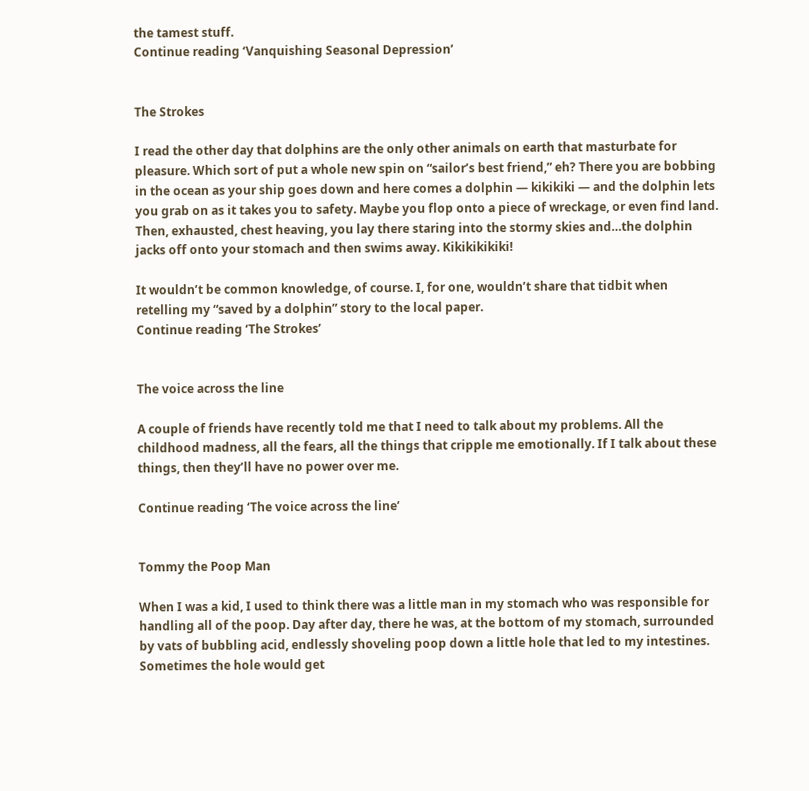the tamest stuff.
Continue reading ‘Vanquishing Seasonal Depression’


The Strokes

I read the other day that dolphins are the only other animals on earth that masturbate for pleasure. Which sort of put a whole new spin on “sailor’s best friend,” eh? There you are bobbing in the ocean as your ship goes down and here comes a dolphin — kikikiki — and the dolphin lets you grab on as it takes you to safety. Maybe you flop onto a piece of wreckage, or even find land. Then, exhausted, chest heaving, you lay there staring into the stormy skies and…the dolphin jacks off onto your stomach and then swims away. Kikikikikiki!

It wouldn’t be common knowledge, of course. I, for one, wouldn’t share that tidbit when retelling my “saved by a dolphin” story to the local paper.
Continue reading ‘The Strokes’


The voice across the line

A couple of friends have recently told me that I need to talk about my problems. All the childhood madness, all the fears, all the things that cripple me emotionally. If I talk about these things, then they’ll have no power over me.

Continue reading ‘The voice across the line’


Tommy the Poop Man

When I was a kid, I used to think there was a little man in my stomach who was responsible for handling all of the poop. Day after day, there he was, at the bottom of my stomach, surrounded by vats of bubbling acid, endlessly shoveling poop down a little hole that led to my intestines. Sometimes the hole would get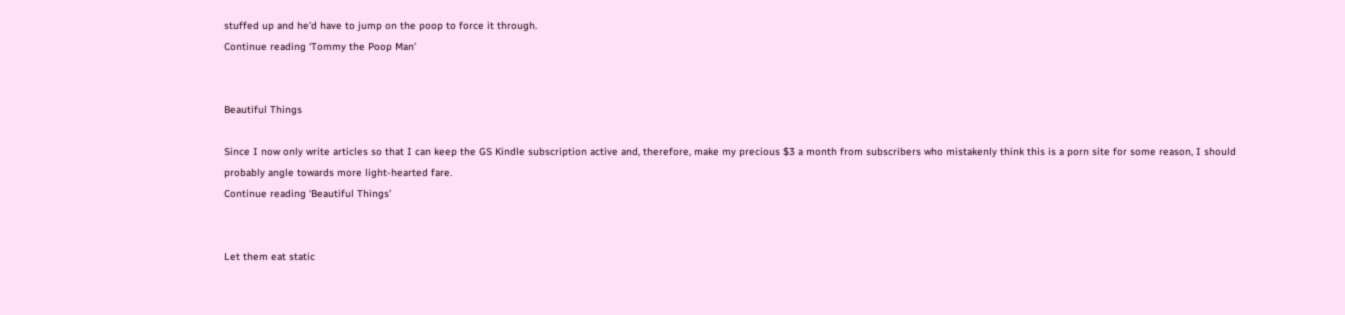stuffed up and he’d have to jump on the poop to force it through.
Continue reading ‘Tommy the Poop Man’


Beautiful Things

Since I now only write articles so that I can keep the GS Kindle subscription active and, therefore, make my precious $3 a month from subscribers who mistakenly think this is a porn site for some reason, I should probably angle towards more light-hearted fare.
Continue reading ‘Beautiful Things’


Let them eat static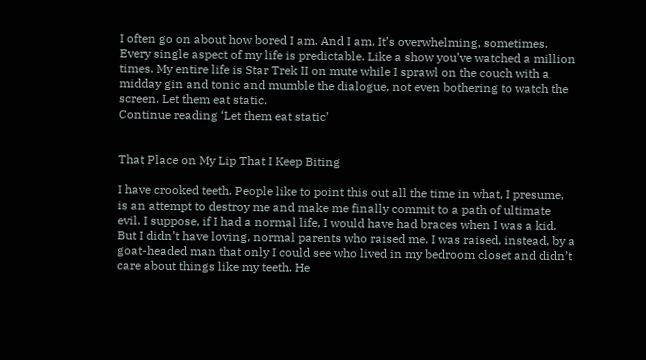I often go on about how bored I am. And I am. It’s overwhelming, sometimes. Every single aspect of my life is predictable. Like a show you’ve watched a million times. My entire life is Star Trek II on mute while I sprawl on the couch with a midday gin and tonic and mumble the dialogue, not even bothering to watch the screen. Let them eat static.
Continue reading ‘Let them eat static’


That Place on My Lip That I Keep Biting

I have crooked teeth. People like to point this out all the time in what, I presume, is an attempt to destroy me and make me finally commit to a path of ultimate evil. I suppose, if I had a normal life, I would have had braces when I was a kid. But I didn’t have loving, normal parents who raised me. I was raised, instead, by a goat-headed man that only I could see who lived in my bedroom closet and didn’t care about things like my teeth. He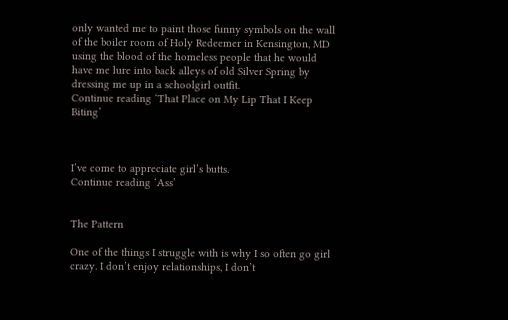only wanted me to paint those funny symbols on the wall of the boiler room of Holy Redeemer in Kensington, MD using the blood of the homeless people that he would have me lure into back alleys of old Silver Spring by dressing me up in a schoolgirl outfit.
Continue reading ‘That Place on My Lip That I Keep Biting’



I’ve come to appreciate girl’s butts.
Continue reading ‘Ass’


The Pattern

One of the things I struggle with is why I so often go girl crazy. I don’t enjoy relationships, I don’t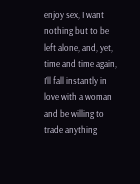enjoy sex, I want nothing but to be left alone, and, yet, time and time again, I’ll fall instantly in love with a woman and be willing to trade anything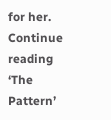for her.
Continue reading ‘The Pattern’